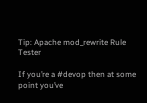Tip: Apache mod_rewrite Rule Tester

If you’re a #devop then at some point you’ve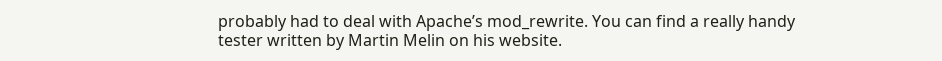probably had to deal with Apache’s mod_rewrite. You can find a really handy tester written by Martin Melin on his website.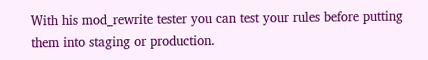With his mod_rewrite tester you can test your rules before putting them into staging or production.